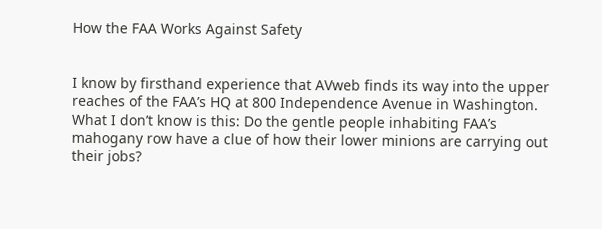How the FAA Works Against Safety


I know by firsthand experience that AVweb finds its way into the upper reaches of the FAA’s HQ at 800 Independence Avenue in Washington. What I don’t know is this: Do the gentle people inhabiting FAA’s mahogany row have a clue of how their lower minions are carrying out their jobs?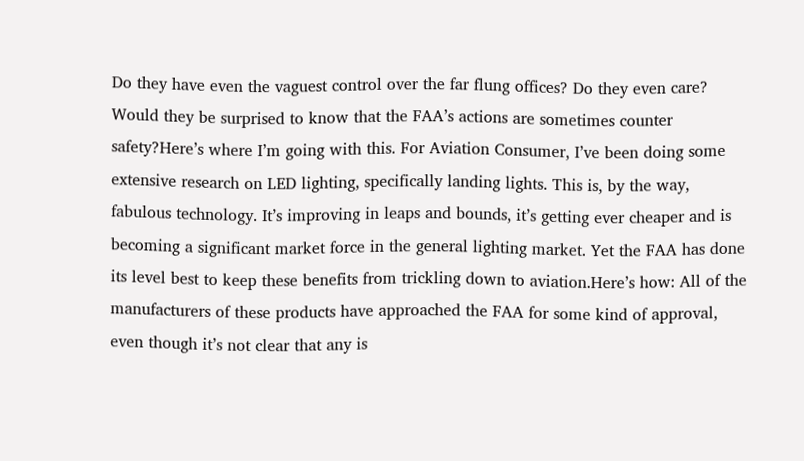Do they have even the vaguest control over the far flung offices? Do they even care? Would they be surprised to know that the FAA’s actions are sometimes counter safety?Here’s where I’m going with this. For Aviation Consumer, I’ve been doing some extensive research on LED lighting, specifically landing lights. This is, by the way, fabulous technology. It’s improving in leaps and bounds, it’s getting ever cheaper and is becoming a significant market force in the general lighting market. Yet the FAA has done its level best to keep these benefits from trickling down to aviation.Here’s how: All of the manufacturers of these products have approached the FAA for some kind of approval, even though it’s not clear that any is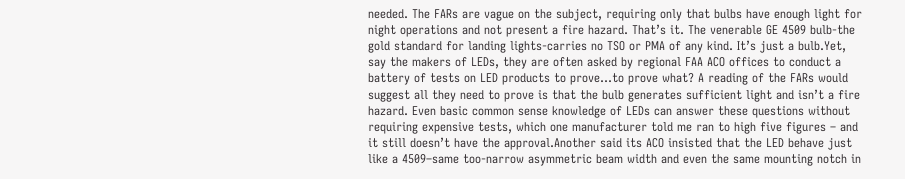needed. The FARs are vague on the subject, requiring only that bulbs have enough light for night operations and not present a fire hazard. That’s it. The venerable GE 4509 bulb-the gold standard for landing lights-carries no TSO or PMA of any kind. It’s just a bulb.Yet, say the makers of LEDs, they are often asked by regional FAA ACO offices to conduct a battery of tests on LED products to prove…to prove what? A reading of the FARs would suggest all they need to prove is that the bulb generates sufficient light and isn’t a fire hazard. Even basic common sense knowledge of LEDs can answer these questions without requiring expensive tests, which one manufacturer told me ran to high five figures – and it still doesn’t have the approval.Another said its ACO insisted that the LED behave just like a 4509–same too-narrow asymmetric beam width and even the same mounting notch in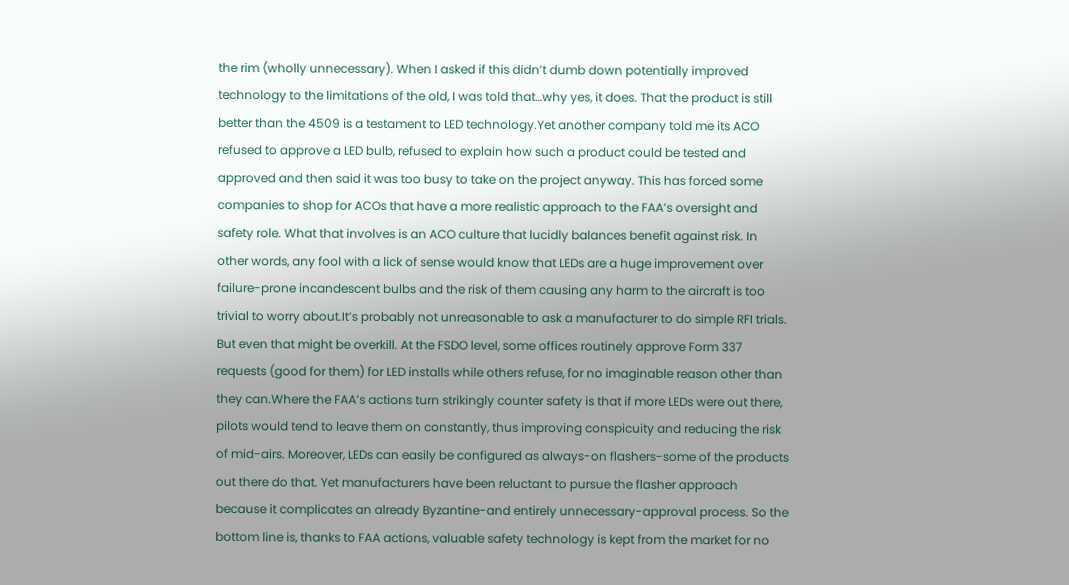the rim (wholly unnecessary). When I asked if this didn’t dumb down potentially improved technology to the limitations of the old, I was told that…why yes, it does. That the product is still better than the 4509 is a testament to LED technology.Yet another company told me its ACO refused to approve a LED bulb, refused to explain how such a product could be tested and approved and then said it was too busy to take on the project anyway. This has forced some companies to shop for ACOs that have a more realistic approach to the FAA’s oversight and safety role. What that involves is an ACO culture that lucidly balances benefit against risk. In other words, any fool with a lick of sense would know that LEDs are a huge improvement over failure-prone incandescent bulbs and the risk of them causing any harm to the aircraft is too trivial to worry about.It’s probably not unreasonable to ask a manufacturer to do simple RFI trials. But even that might be overkill. At the FSDO level, some offices routinely approve Form 337 requests (good for them) for LED installs while others refuse, for no imaginable reason other than they can.Where the FAA’s actions turn strikingly counter safety is that if more LEDs were out there, pilots would tend to leave them on constantly, thus improving conspicuity and reducing the risk of mid-airs. Moreover, LEDs can easily be configured as always-on flashers-some of the products out there do that. Yet manufacturers have been reluctant to pursue the flasher approach because it complicates an already Byzantine-and entirely unnecessary-approval process. So the bottom line is, thanks to FAA actions, valuable safety technology is kept from the market for no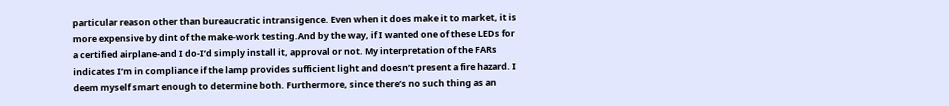particular reason other than bureaucratic intransigence. Even when it does make it to market, it is more expensive by dint of the make-work testing.And by the way, if I wanted one of these LEDs for a certified airplane-and I do-I’d simply install it, approval or not. My interpretation of the FARs indicates I’m in compliance if the lamp provides sufficient light and doesn’t present a fire hazard. I deem myself smart enough to determine both. Furthermore, since there’s no such thing as an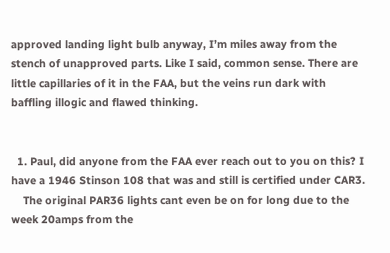approved landing light bulb anyway, I’m miles away from the stench of unapproved parts. Like I said, common sense. There are little capillaries of it in the FAA, but the veins run dark with baffling illogic and flawed thinking.


  1. Paul, did anyone from the FAA ever reach out to you on this? I have a 1946 Stinson 108 that was and still is certified under CAR3.
    The original PAR36 lights cant even be on for long due to the week 20amps from the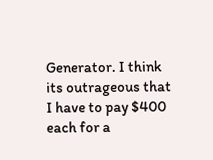Generator. I think its outrageous that I have to pay $400 each for a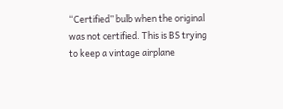“Certified” bulb when the original was not certified. This is BS trying to keep a vintage airplane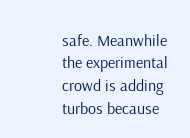safe. Meanwhile the experimental crowd is adding turbos because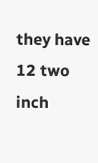they have 12 two inch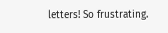letters! So frustrating.